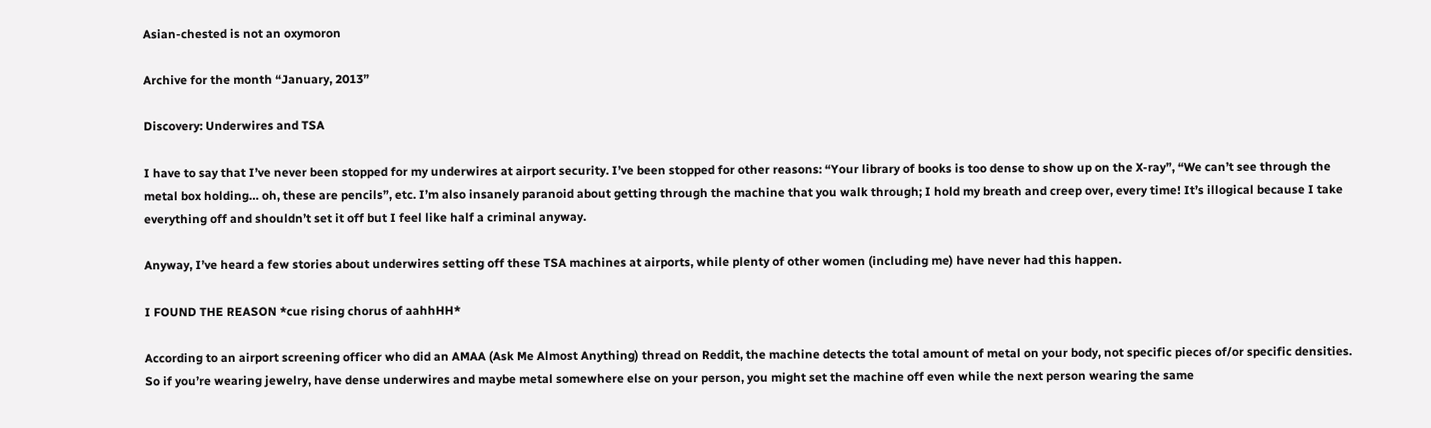Asian-chested is not an oxymoron

Archive for the month “January, 2013”

Discovery: Underwires and TSA

I have to say that I’ve never been stopped for my underwires at airport security. I’ve been stopped for other reasons: “Your library of books is too dense to show up on the X-ray”, “We can’t see through the metal box holding… oh, these are pencils”, etc. I’m also insanely paranoid about getting through the machine that you walk through; I hold my breath and creep over, every time! It’s illogical because I take everything off and shouldn’t set it off but I feel like half a criminal anyway.

Anyway, I’ve heard a few stories about underwires setting off these TSA machines at airports, while plenty of other women (including me) have never had this happen.

I FOUND THE REASON *cue rising chorus of aahhHH*

According to an airport screening officer who did an AMAA (Ask Me Almost Anything) thread on Reddit, the machine detects the total amount of metal on your body, not specific pieces of/or specific densities. So if you’re wearing jewelry, have dense underwires and maybe metal somewhere else on your person, you might set the machine off even while the next person wearing the same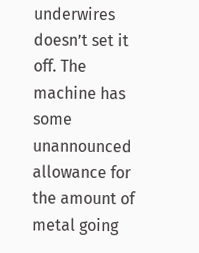underwires doesn’t set it off. The machine has some unannounced allowance for the amount of metal going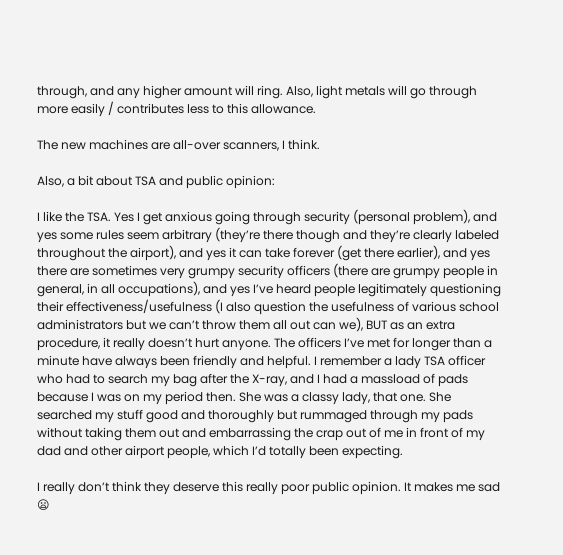through, and any higher amount will ring. Also, light metals will go through more easily / contributes less to this allowance.

The new machines are all-over scanners, I think.

Also, a bit about TSA and public opinion:

I like the TSA. Yes I get anxious going through security (personal problem), and yes some rules seem arbitrary (they’re there though and they’re clearly labeled throughout the airport), and yes it can take forever (get there earlier), and yes there are sometimes very grumpy security officers (there are grumpy people in general, in all occupations), and yes I’ve heard people legitimately questioning their effectiveness/usefulness (I also question the usefulness of various school administrators but we can’t throw them all out can we), BUT as an extra procedure, it really doesn’t hurt anyone. The officers I’ve met for longer than a minute have always been friendly and helpful. I remember a lady TSA officer who had to search my bag after the X-ray, and I had a massload of pads because I was on my period then. She was a classy lady, that one. She searched my stuff good and thoroughly but rummaged through my pads without taking them out and embarrassing the crap out of me in front of my dad and other airport people, which I’d totally been expecting.

I really don’t think they deserve this really poor public opinion. It makes me sad 😦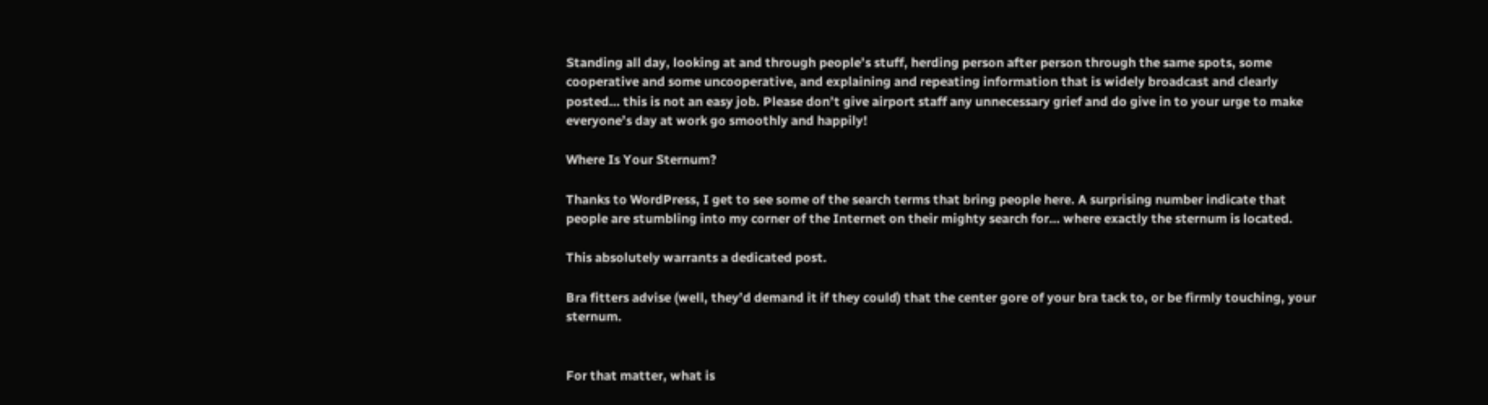Standing all day, looking at and through people’s stuff, herding person after person through the same spots, some cooperative and some uncooperative, and explaining and repeating information that is widely broadcast and clearly posted… this is not an easy job. Please don’t give airport staff any unnecessary grief and do give in to your urge to make everyone’s day at work go smoothly and happily!

Where Is Your Sternum?

Thanks to WordPress, I get to see some of the search terms that bring people here. A surprising number indicate that people are stumbling into my corner of the Internet on their mighty search for… where exactly the sternum is located.

This absolutely warrants a dedicated post.

Bra fitters advise (well, they’d demand it if they could) that the center gore of your bra tack to, or be firmly touching, your sternum.


For that matter, what is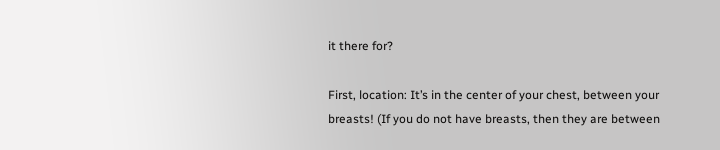it there for?

First, location: It’s in the center of your chest, between your breasts! (If you do not have breasts, then they are between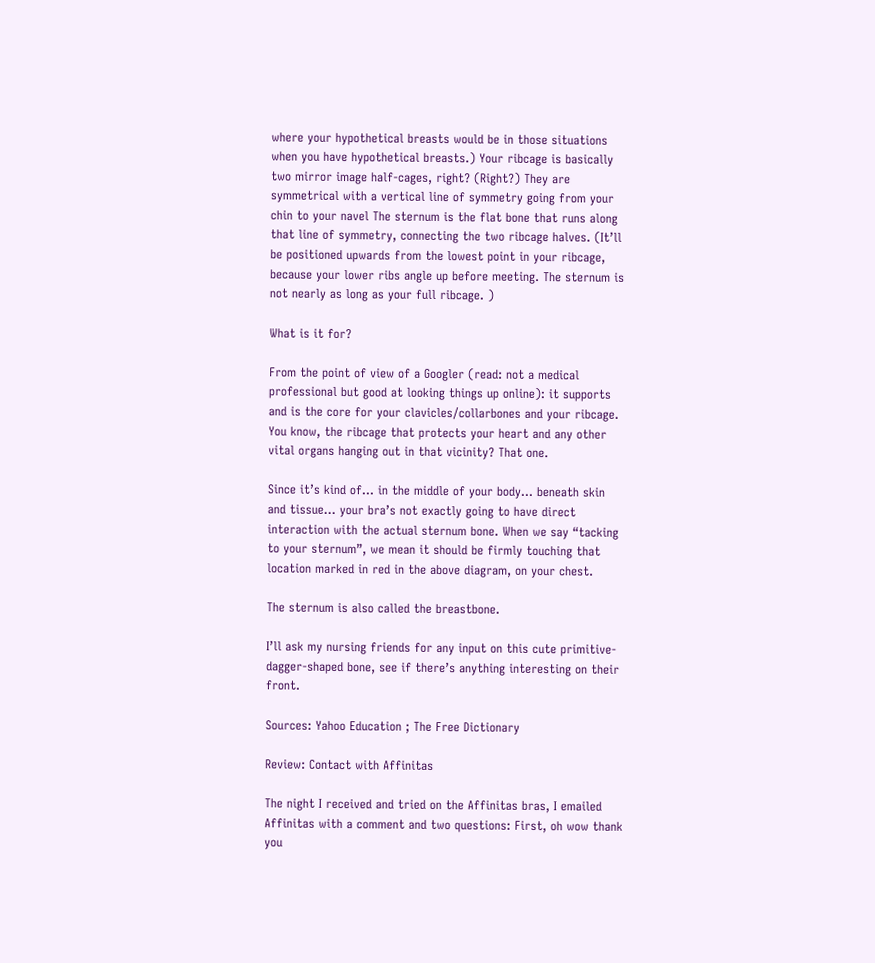where your hypothetical breasts would be in those situations when you have hypothetical breasts.) Your ribcage is basically two mirror image half-cages, right? (Right?) They are symmetrical with a vertical line of symmetry going from your chin to your navel The sternum is the flat bone that runs along that line of symmetry, connecting the two ribcage halves. (It’ll be positioned upwards from the lowest point in your ribcage, because your lower ribs angle up before meeting. The sternum is not nearly as long as your full ribcage. )

What is it for?

From the point of view of a Googler (read: not a medical professional but good at looking things up online): it supports and is the core for your clavicles/collarbones and your ribcage. You know, the ribcage that protects your heart and any other vital organs hanging out in that vicinity? That one.

Since it’s kind of… in the middle of your body… beneath skin and tissue… your bra’s not exactly going to have direct interaction with the actual sternum bone. When we say “tacking to your sternum”, we mean it should be firmly touching that location marked in red in the above diagram, on your chest.

The sternum is also called the breastbone.

I’ll ask my nursing friends for any input on this cute primitive-dagger-shaped bone, see if there’s anything interesting on their front.

Sources: Yahoo Education ; The Free Dictionary

Review: Contact with Affinitas

The night I received and tried on the Affinitas bras, I emailed Affinitas with a comment and two questions: First, oh wow thank you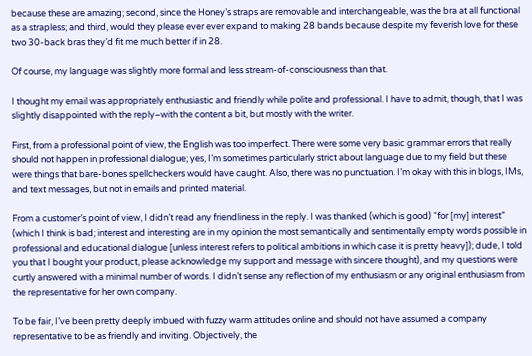because these are amazing; second, since the Honey’s straps are removable and interchangeable, was the bra at all functional as a strapless; and third, would they please ever ever expand to making 28 bands because despite my feverish love for these two 30-back bras they’d fit me much better if in 28.

Of course, my language was slightly more formal and less stream-of-consciousness than that.

I thought my email was appropriately enthusiastic and friendly while polite and professional. I have to admit, though, that I was slightly disappointed with the reply–with the content a bit, but mostly with the writer.

First, from a professional point of view, the English was too imperfect. There were some very basic grammar errors that really should not happen in professional dialogue; yes, I’m sometimes particularly strict about language due to my field but these were things that bare-bones spellcheckers would have caught. Also, there was no punctuation. I’m okay with this in blogs, IMs, and text messages, but not in emails and printed material.

From a customer’s point of view, I didn’t read any friendliness in the reply. I was thanked (which is good) “for [my] interest” (which I think is bad; interest and interesting are in my opinion the most semantically and sentimentally empty words possible in professional and educational dialogue [unless interest refers to political ambitions in which case it is pretty heavy]); dude, I told you that I bought your product, please acknowledge my support and message with sincere thought), and my questions were curtly answered with a minimal number of words. I didn’t sense any reflection of my enthusiasm or any original enthusiasm from the representative for her own company.

To be fair, I’ve been pretty deeply imbued with fuzzy warm attitudes online and should not have assumed a company representative to be as friendly and inviting. Objectively, the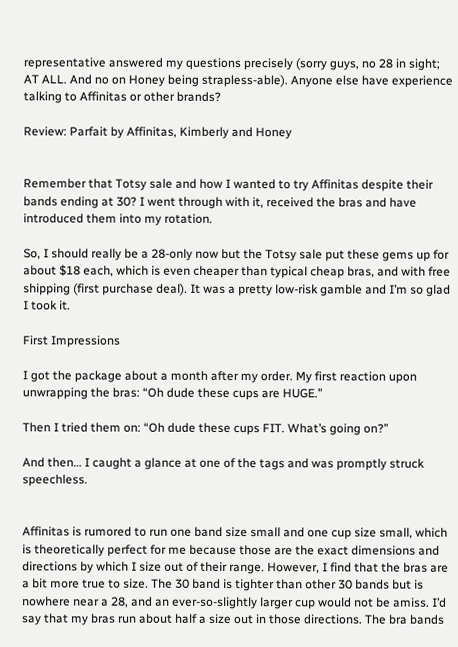representative answered my questions precisely (sorry guys, no 28 in sight; AT ALL. And no on Honey being strapless-able). Anyone else have experience talking to Affinitas or other brands?

Review: Parfait by Affinitas, Kimberly and Honey


Remember that Totsy sale and how I wanted to try Affinitas despite their bands ending at 30? I went through with it, received the bras and have introduced them into my rotation.

So, I should really be a 28-only now but the Totsy sale put these gems up for about $18 each, which is even cheaper than typical cheap bras, and with free shipping (first purchase deal). It was a pretty low-risk gamble and I’m so glad I took it.

First Impressions

I got the package about a month after my order. My first reaction upon unwrapping the bras: “Oh dude these cups are HUGE.”

Then I tried them on: “Oh dude these cups FIT. What’s going on?”

And then… I caught a glance at one of the tags and was promptly struck speechless.


Affinitas is rumored to run one band size small and one cup size small, which is theoretically perfect for me because those are the exact dimensions and directions by which I size out of their range. However, I find that the bras are a bit more true to size. The 30 band is tighter than other 30 bands but is nowhere near a 28, and an ever-so-slightly larger cup would not be amiss. I’d say that my bras run about half a size out in those directions. The bra bands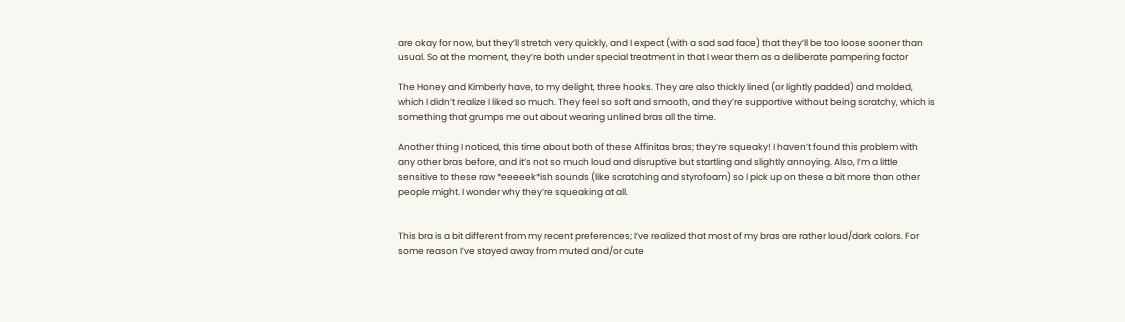are okay for now, but they’ll stretch very quickly, and I expect (with a sad sad face) that they’ll be too loose sooner than usual. So at the moment, they’re both under special treatment in that I wear them as a deliberate pampering factor

The Honey and Kimberly have, to my delight, three hooks. They are also thickly lined (or lightly padded) and molded, which I didn’t realize I liked so much. They feel so soft and smooth, and they’re supportive without being scratchy, which is something that grumps me out about wearing unlined bras all the time.

Another thing I noticed, this time about both of these Affinitas bras; they’re squeaky! I haven’t found this problem with any other bras before, and it’s not so much loud and disruptive but startling and slightly annoying. Also, I’m a little sensitive to these raw *eeeeek*ish sounds (like scratching and styrofoam) so I pick up on these a bit more than other people might. I wonder why they’re squeaking at all.


This bra is a bit different from my recent preferences; I’ve realized that most of my bras are rather loud/dark colors. For some reason I’ve stayed away from muted and/or cute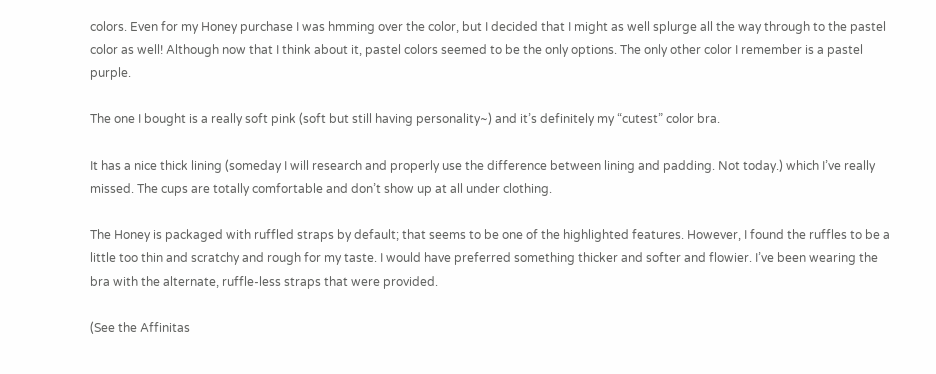colors. Even for my Honey purchase I was hmming over the color, but I decided that I might as well splurge all the way through to the pastel color as well! Although now that I think about it, pastel colors seemed to be the only options. The only other color I remember is a pastel purple.

The one I bought is a really soft pink (soft but still having personality~) and it’s definitely my “cutest” color bra.

It has a nice thick lining (someday I will research and properly use the difference between lining and padding. Not today.) which I’ve really missed. The cups are totally comfortable and don’t show up at all under clothing.

The Honey is packaged with ruffled straps by default; that seems to be one of the highlighted features. However, I found the ruffles to be a little too thin and scratchy and rough for my taste. I would have preferred something thicker and softer and flowier. I’ve been wearing the bra with the alternate, ruffle-less straps that were provided.

(See the Affinitas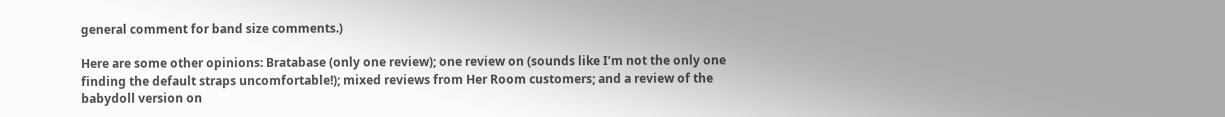general comment for band size comments.)

Here are some other opinions: Bratabase (only one review); one review on (sounds like I’m not the only one finding the default straps uncomfortable!); mixed reviews from Her Room customers; and a review of the babydoll version on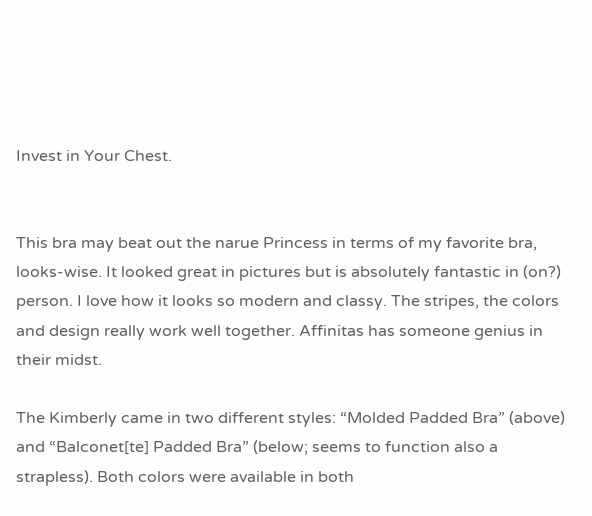Invest in Your Chest.


This bra may beat out the narue Princess in terms of my favorite bra, looks-wise. It looked great in pictures but is absolutely fantastic in (on?) person. I love how it looks so modern and classy. The stripes, the colors and design really work well together. Affinitas has someone genius in their midst.

The Kimberly came in two different styles: “Molded Padded Bra” (above) and “Balconet[te] Padded Bra” (below; seems to function also a strapless). Both colors were available in both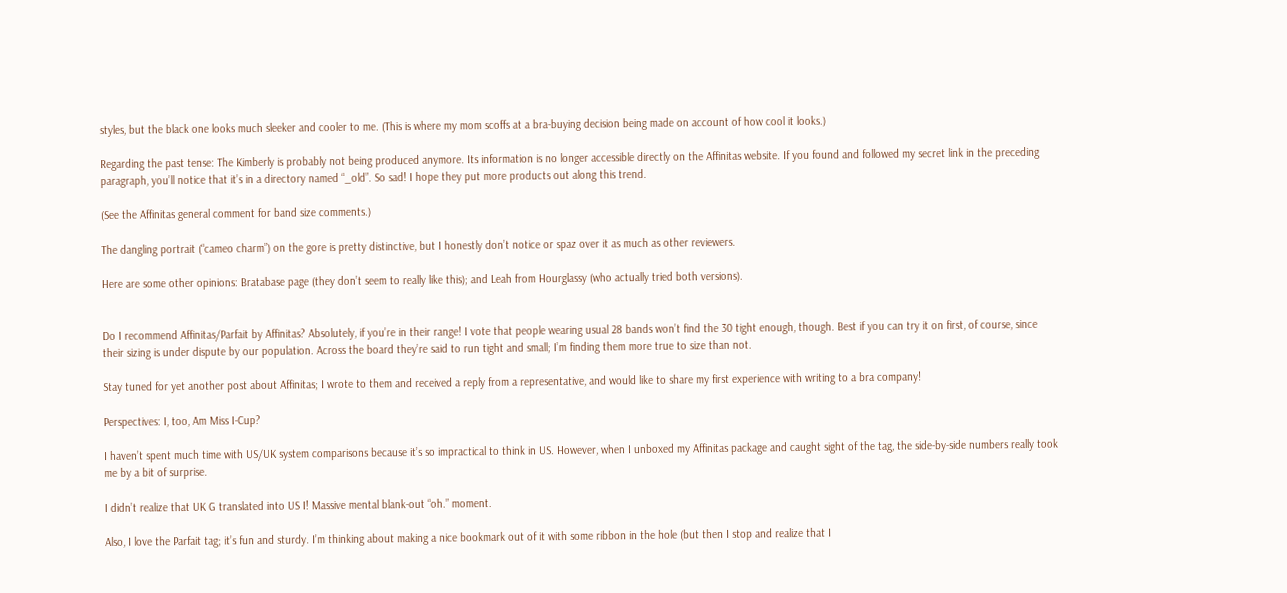styles, but the black one looks much sleeker and cooler to me. (This is where my mom scoffs at a bra-buying decision being made on account of how cool it looks.)

Regarding the past tense: The Kimberly is probably not being produced anymore. Its information is no longer accessible directly on the Affinitas website. If you found and followed my secret link in the preceding paragraph, you’ll notice that it’s in a directory named “_old”. So sad! I hope they put more products out along this trend.

(See the Affinitas general comment for band size comments.)

The dangling portrait (“cameo charm”) on the gore is pretty distinctive, but I honestly don’t notice or spaz over it as much as other reviewers.

Here are some other opinions: Bratabase page (they don’t seem to really like this); and Leah from Hourglassy (who actually tried both versions).


Do I recommend Affinitas/Parfait by Affinitas? Absolutely, if you’re in their range! I vote that people wearing usual 28 bands won’t find the 30 tight enough, though. Best if you can try it on first, of course, since their sizing is under dispute by our population. Across the board they’re said to run tight and small; I’m finding them more true to size than not.

Stay tuned for yet another post about Affinitas; I wrote to them and received a reply from a representative, and would like to share my first experience with writing to a bra company!

Perspectives: I, too, Am Miss I-Cup?

I haven’t spent much time with US/UK system comparisons because it’s so impractical to think in US. However, when I unboxed my Affinitas package and caught sight of the tag, the side-by-side numbers really took me by a bit of surprise.

I didn’t realize that UK G translated into US I! Massive mental blank-out “oh.” moment.

Also, I love the Parfait tag; it’s fun and sturdy. I’m thinking about making a nice bookmark out of it with some ribbon in the hole (but then I stop and realize that I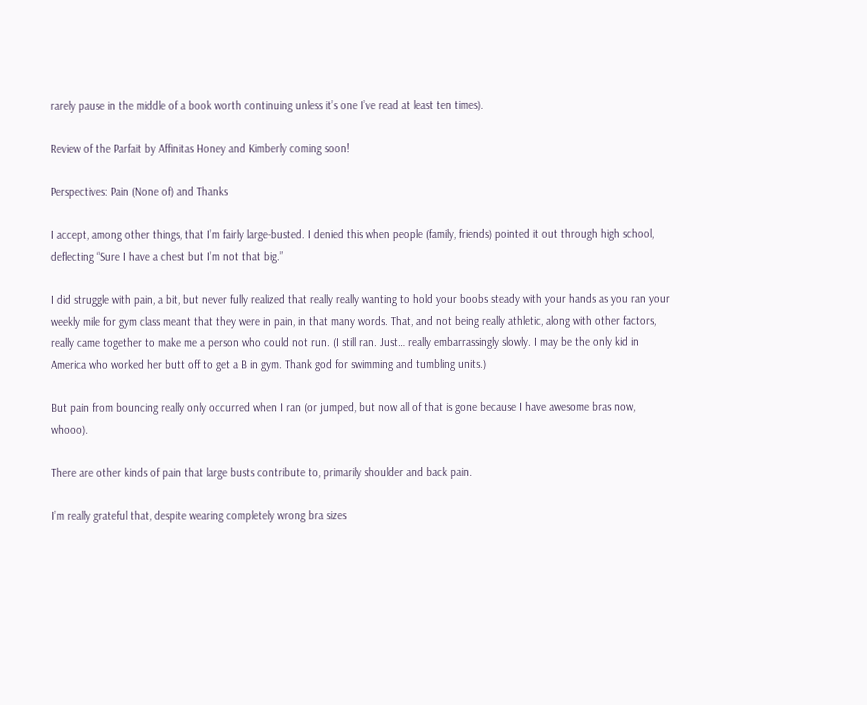rarely pause in the middle of a book worth continuing unless it’s one I’ve read at least ten times).

Review of the Parfait by Affinitas Honey and Kimberly coming soon!

Perspectives: Pain (None of) and Thanks

I accept, among other things, that I’m fairly large-busted. I denied this when people (family, friends) pointed it out through high school, deflecting “Sure I have a chest but I’m not that big.”

I did struggle with pain, a bit, but never fully realized that really really wanting to hold your boobs steady with your hands as you ran your weekly mile for gym class meant that they were in pain, in that many words. That, and not being really athletic, along with other factors, really came together to make me a person who could not run. (I still ran. Just… really embarrassingly slowly. I may be the only kid in America who worked her butt off to get a B in gym. Thank god for swimming and tumbling units.)

But pain from bouncing really only occurred when I ran (or jumped, but now all of that is gone because I have awesome bras now, whooo).

There are other kinds of pain that large busts contribute to, primarily shoulder and back pain.

I’m really grateful that, despite wearing completely wrong bra sizes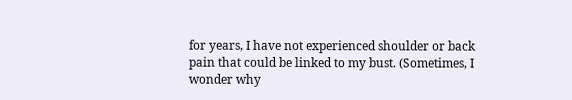for years, I have not experienced shoulder or back pain that could be linked to my bust. (Sometimes, I wonder why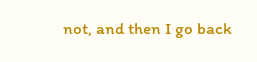not, and then I go back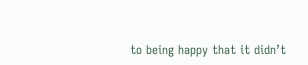to being happy that it didn’t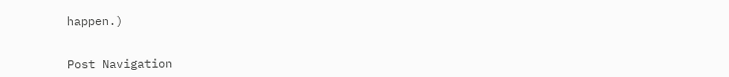happen.)


Post Navigation